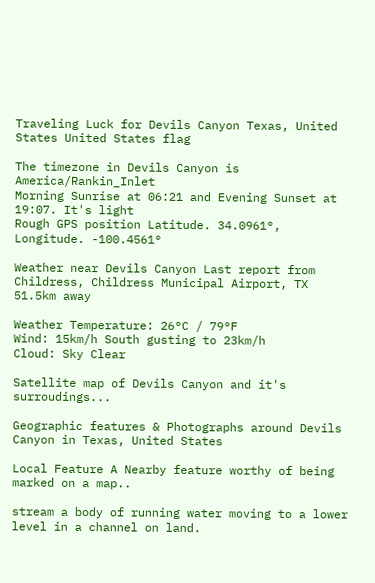Traveling Luck for Devils Canyon Texas, United States United States flag

The timezone in Devils Canyon is America/Rankin_Inlet
Morning Sunrise at 06:21 and Evening Sunset at 19:07. It's light
Rough GPS position Latitude. 34.0961°, Longitude. -100.4561°

Weather near Devils Canyon Last report from Childress, Childress Municipal Airport, TX 51.5km away

Weather Temperature: 26°C / 79°F
Wind: 15km/h South gusting to 23km/h
Cloud: Sky Clear

Satellite map of Devils Canyon and it's surroudings...

Geographic features & Photographs around Devils Canyon in Texas, United States

Local Feature A Nearby feature worthy of being marked on a map..

stream a body of running water moving to a lower level in a channel on land.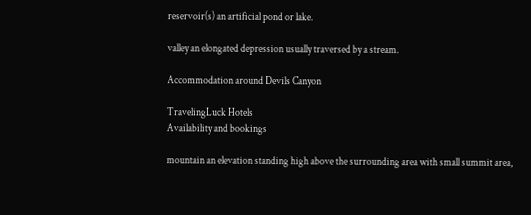reservoir(s) an artificial pond or lake.

valley an elongated depression usually traversed by a stream.

Accommodation around Devils Canyon

TravelingLuck Hotels
Availability and bookings

mountain an elevation standing high above the surrounding area with small summit area,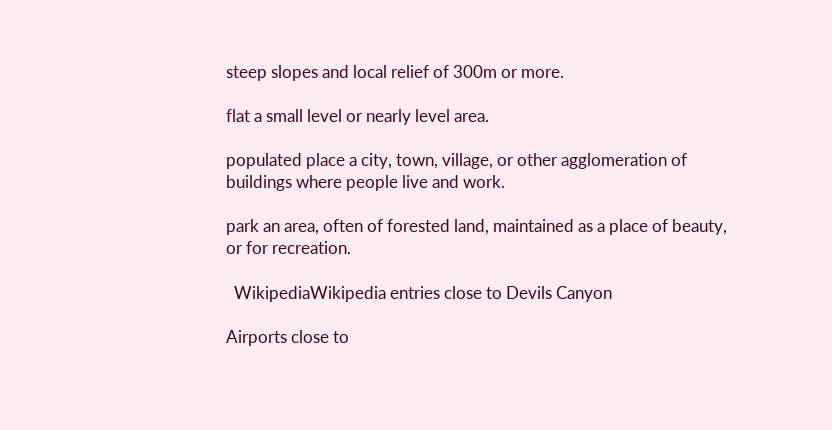steep slopes and local relief of 300m or more.

flat a small level or nearly level area.

populated place a city, town, village, or other agglomeration of buildings where people live and work.

park an area, often of forested land, maintained as a place of beauty, or for recreation.

  WikipediaWikipedia entries close to Devils Canyon

Airports close to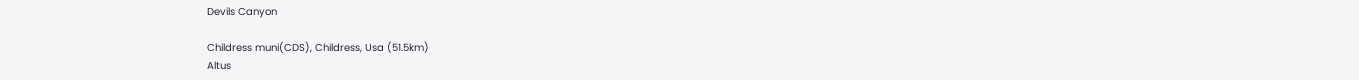Devils Canyon

Childress muni(CDS), Childress, Usa (51.5km)
Altus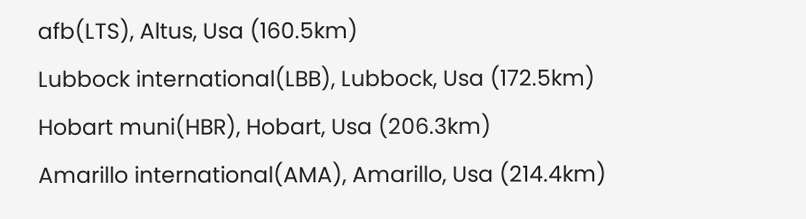afb(LTS), Altus, Usa (160.5km)
Lubbock international(LBB), Lubbock, Usa (172.5km)
Hobart muni(HBR), Hobart, Usa (206.3km)
Amarillo international(AMA), Amarillo, Usa (214.4km)